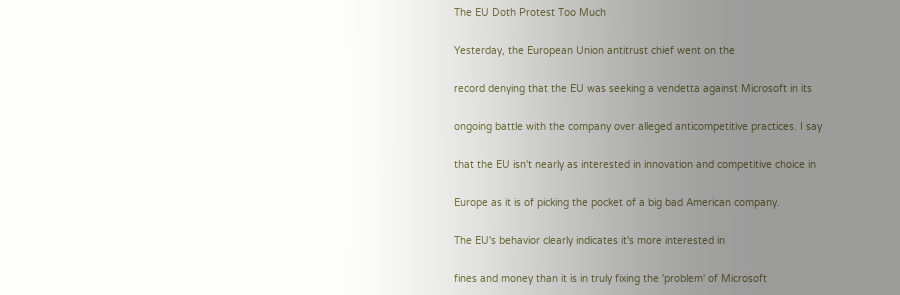The EU Doth Protest Too Much

Yesterday, the European Union antitrust chief went on the

record denying that the EU was seeking a vendetta against Microsoft in its

ongoing battle with the company over alleged anticompetitive practices. I say

that the EU isn't nearly as interested in innovation and competitive choice in

Europe as it is of picking the pocket of a big bad American company.

The EU's behavior clearly indicates it's more interested in

fines and money than it is in truly fixing the 'problem' of Microsoft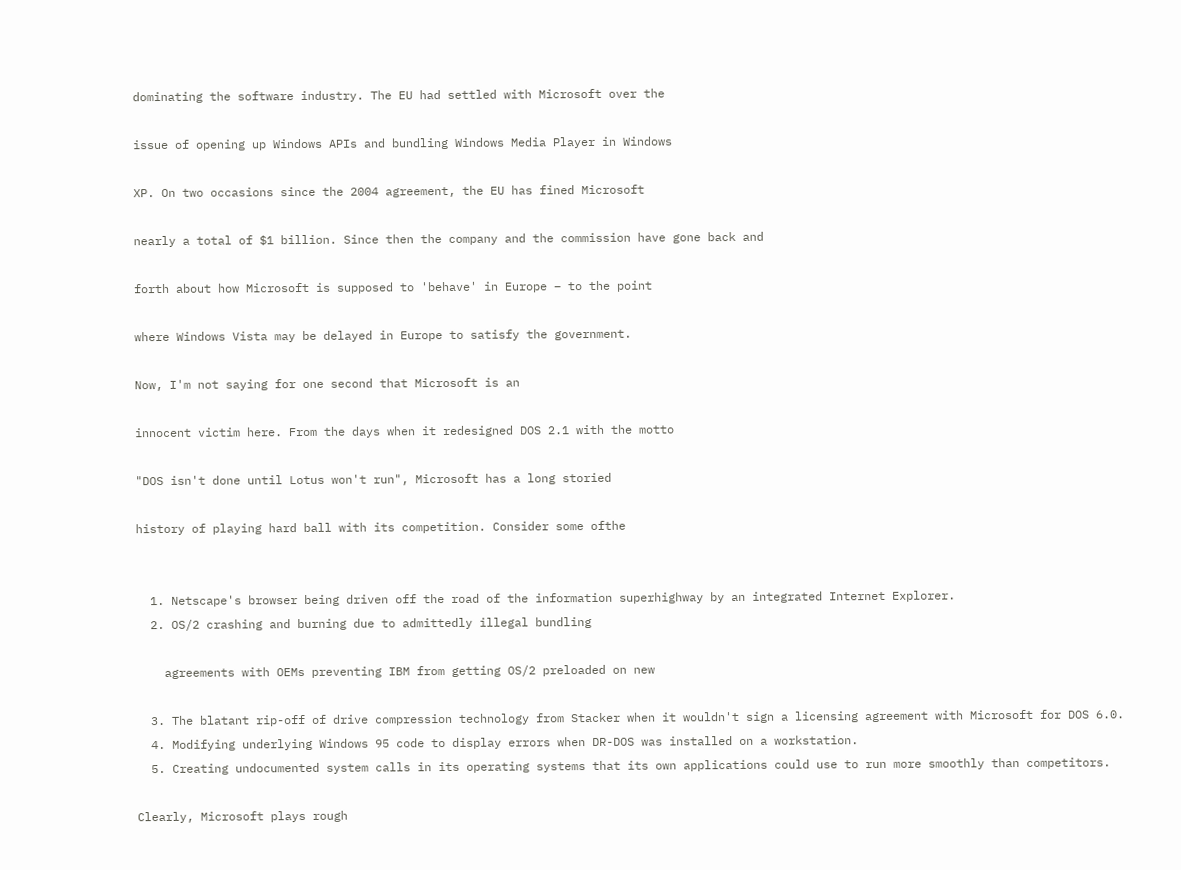dominating the software industry. The EU had settled with Microsoft over the

issue of opening up Windows APIs and bundling Windows Media Player in Windows

XP. On two occasions since the 2004 agreement, the EU has fined Microsoft

nearly a total of $1 billion. Since then the company and the commission have gone back and

forth about how Microsoft is supposed to 'behave' in Europe – to the point

where Windows Vista may be delayed in Europe to satisfy the government.

Now, I'm not saying for one second that Microsoft is an

innocent victim here. From the days when it redesigned DOS 2.1 with the motto

"DOS isn't done until Lotus won't run", Microsoft has a long storied

history of playing hard ball with its competition. Consider some ofthe


  1. Netscape's browser being driven off the road of the information superhighway by an integrated Internet Explorer.
  2. OS/2 crashing and burning due to admittedly illegal bundling

    agreements with OEMs preventing IBM from getting OS/2 preloaded on new

  3. The blatant rip-off of drive compression technology from Stacker when it wouldn't sign a licensing agreement with Microsoft for DOS 6.0.
  4. Modifying underlying Windows 95 code to display errors when DR-DOS was installed on a workstation.
  5. Creating undocumented system calls in its operating systems that its own applications could use to run more smoothly than competitors.

Clearly, Microsoft plays rough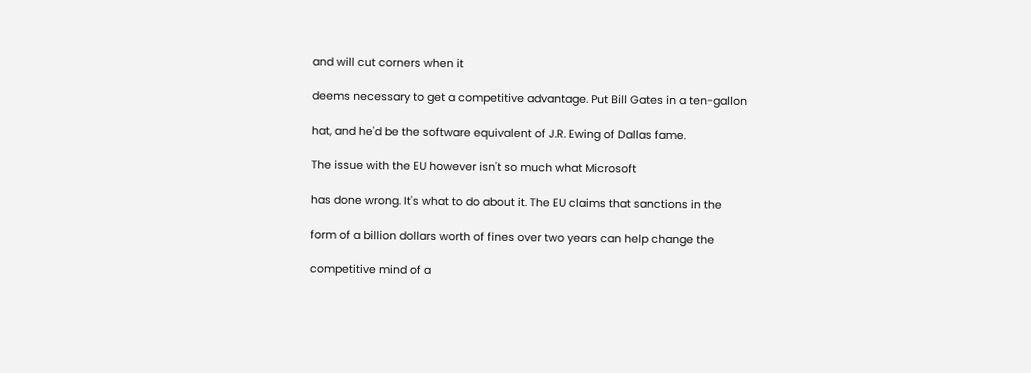and will cut corners when it

deems necessary to get a competitive advantage. Put Bill Gates in a ten-gallon

hat, and he'd be the software equivalent of J.R. Ewing of Dallas fame.

The issue with the EU however isn't so much what Microsoft

has done wrong. It's what to do about it. The EU claims that sanctions in the

form of a billion dollars worth of fines over two years can help change the

competitive mind of a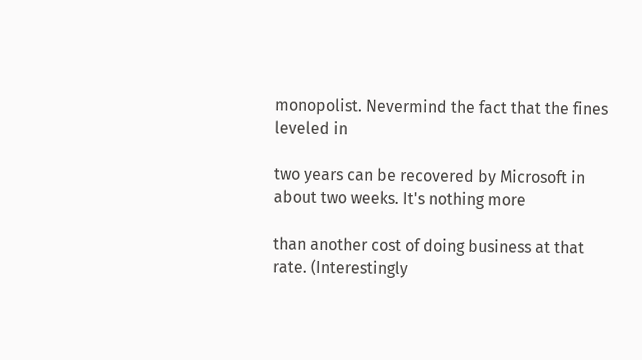monopolist. Nevermind the fact that the fines leveled in

two years can be recovered by Microsoft in about two weeks. It's nothing more

than another cost of doing business at that rate. (Interestingly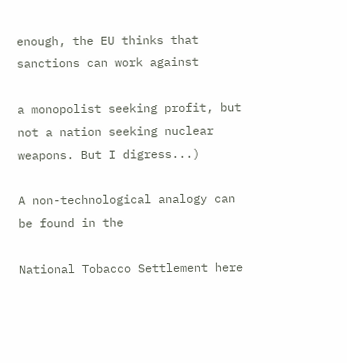enough, the EU thinks that sanctions can work against

a monopolist seeking profit, but not a nation seeking nuclear weapons. But I digress...)

A non-technological analogy can be found in the

National Tobacco Settlement here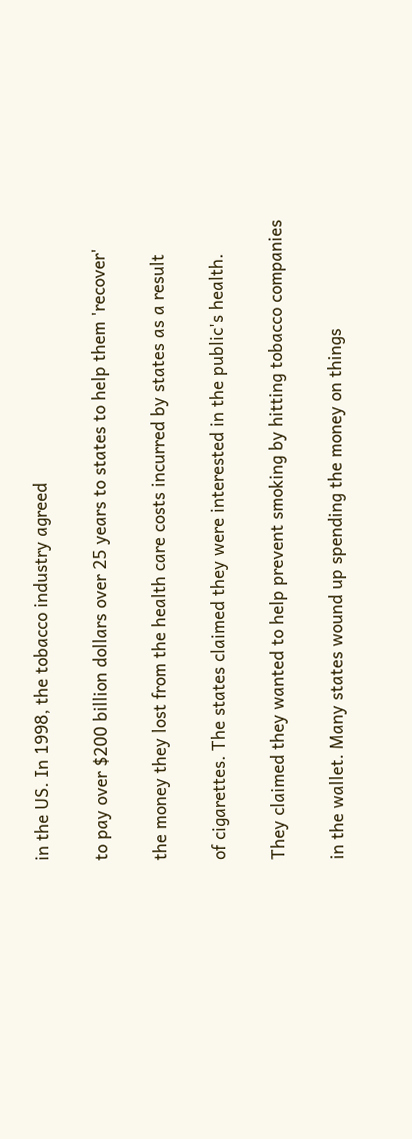in the US. In 1998, the tobacco industry agreed

to pay over $200 billion dollars over 25 years to states to help them 'recover'

the money they lost from the health care costs incurred by states as a result

of cigarettes. The states claimed they were interested in the public's health.

They claimed they wanted to help prevent smoking by hitting tobacco companies

in the wallet. Many states wound up spending the money on things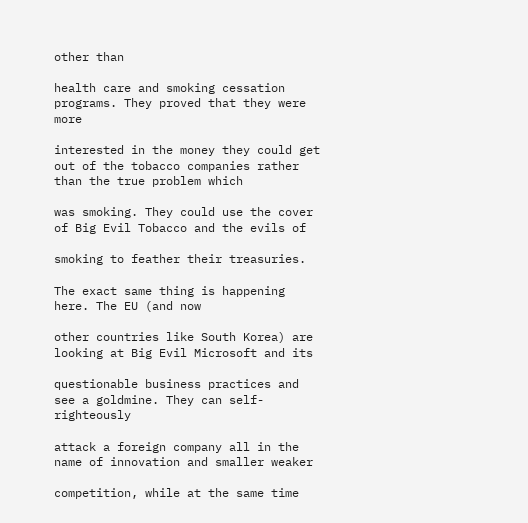other than

health care and smoking cessation programs. They proved that they were more

interested in the money they could get out of the tobacco companies rather than the true problem which

was smoking. They could use the cover of Big Evil Tobacco and the evils of

smoking to feather their treasuries.

The exact same thing is happening here. The EU (and now

other countries like South Korea) are looking at Big Evil Microsoft and its

questionable business practices and see a goldmine. They can self-righteously

attack a foreign company all in the name of innovation and smaller weaker

competition, while at the same time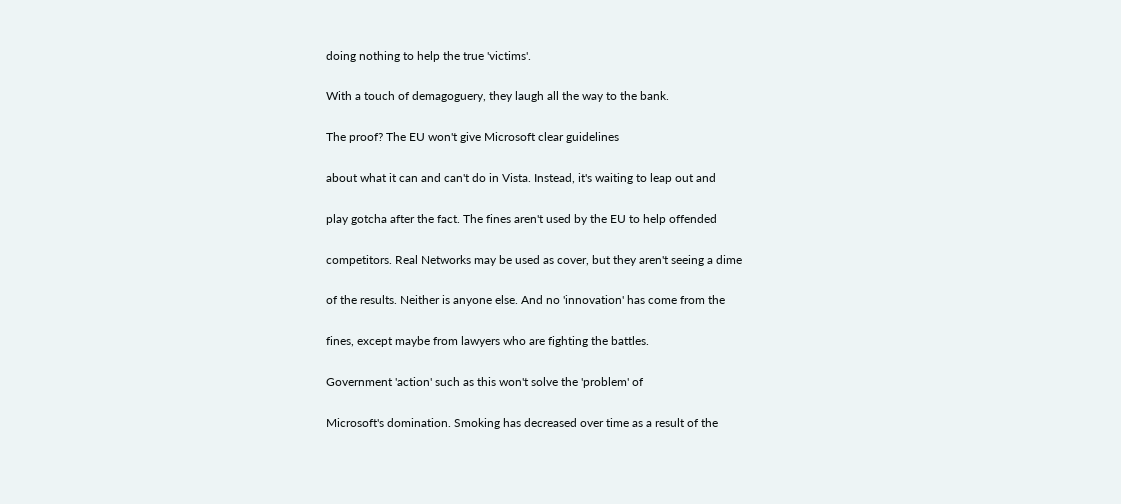doing nothing to help the true 'victims'.

With a touch of demagoguery, they laugh all the way to the bank.

The proof? The EU won't give Microsoft clear guidelines

about what it can and can't do in Vista. Instead, it's waiting to leap out and

play gotcha after the fact. The fines aren't used by the EU to help offended

competitors. Real Networks may be used as cover, but they aren't seeing a dime

of the results. Neither is anyone else. And no 'innovation' has come from the

fines, except maybe from lawyers who are fighting the battles.

Government 'action' such as this won't solve the 'problem' of

Microsoft's domination. Smoking has decreased over time as a result of the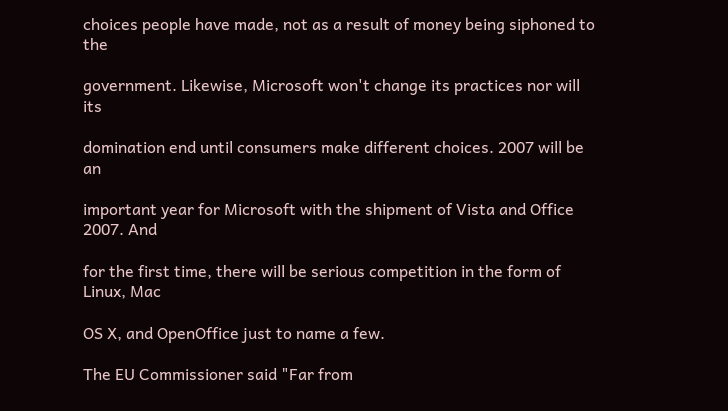choices people have made, not as a result of money being siphoned to the

government. Likewise, Microsoft won't change its practices nor will its

domination end until consumers make different choices. 2007 will be an

important year for Microsoft with the shipment of Vista and Office 2007. And

for the first time, there will be serious competition in the form of Linux, Mac

OS X, and OpenOffice just to name a few.

The EU Commissioner said "Far from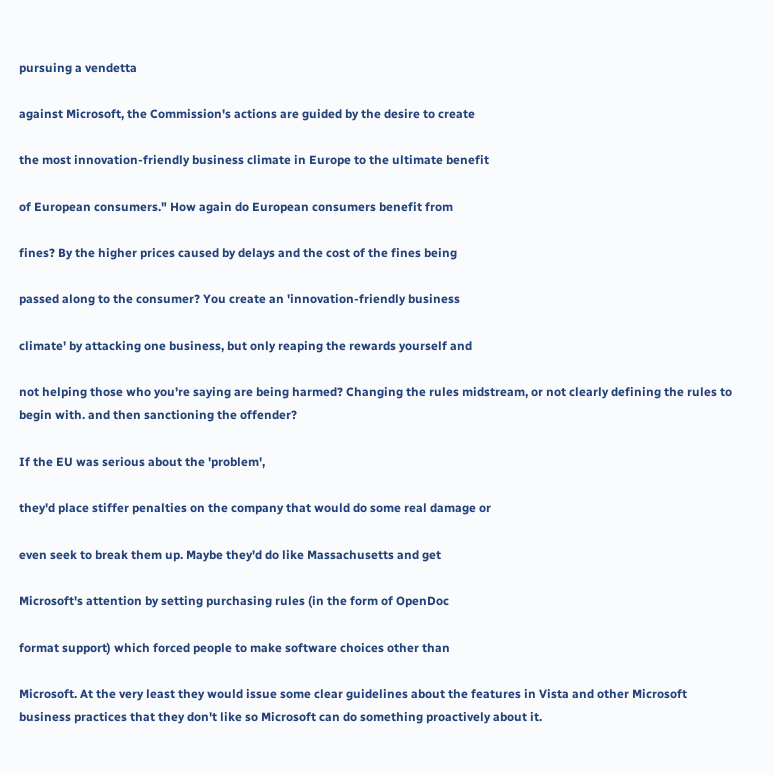pursuing a vendetta

against Microsoft, the Commission's actions are guided by the desire to create

the most innovation-friendly business climate in Europe to the ultimate benefit

of European consumers." How again do European consumers benefit from

fines? By the higher prices caused by delays and the cost of the fines being

passed along to the consumer? You create an 'innovation-friendly business

climate' by attacking one business, but only reaping the rewards yourself and

not helping those who you're saying are being harmed? Changing the rules midstream, or not clearly defining the rules to begin with. and then sanctioning the offender?

If the EU was serious about the 'problem',

they'd place stiffer penalties on the company that would do some real damage or

even seek to break them up. Maybe they'd do like Massachusetts and get

Microsoft's attention by setting purchasing rules (in the form of OpenDoc

format support) which forced people to make software choices other than

Microsoft. At the very least they would issue some clear guidelines about the features in Vista and other Microsoft business practices that they don't like so Microsoft can do something proactively about it.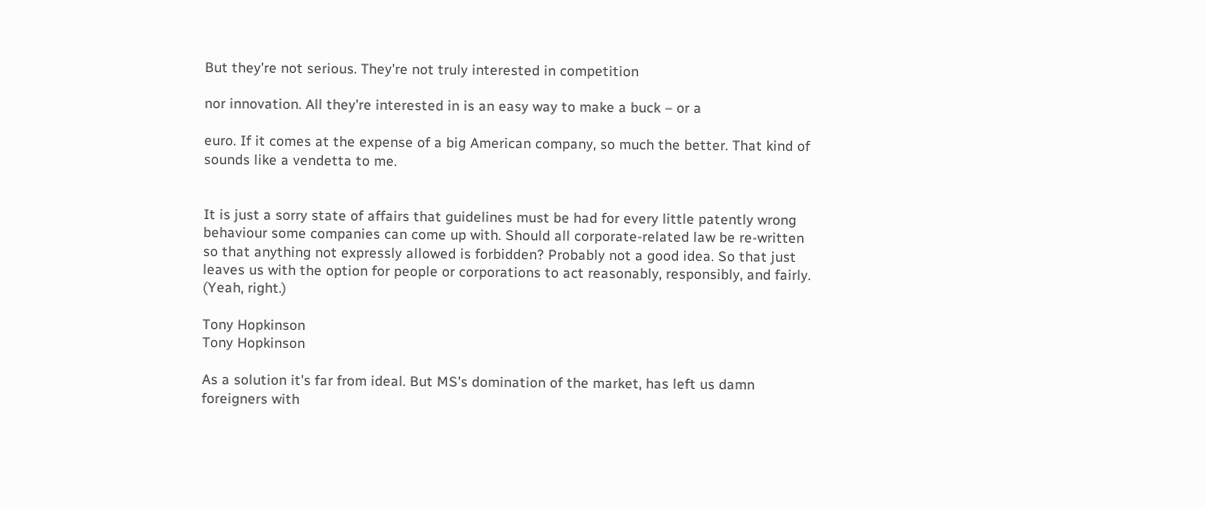But they're not serious. They're not truly interested in competition

nor innovation. All they're interested in is an easy way to make a buck – or a

euro. If it comes at the expense of a big American company, so much the better. That kind of sounds like a vendetta to me.


It is just a sorry state of affairs that guidelines must be had for every little patently wrong behaviour some companies can come up with. Should all corporate-related law be re-written so that anything not expressly allowed is forbidden? Probably not a good idea. So that just leaves us with the option for people or corporations to act reasonably, responsibly, and fairly. (Yeah, right.)

Tony Hopkinson
Tony Hopkinson

As a solution it's far from ideal. But MS's domination of the market, has left us damn foreigners with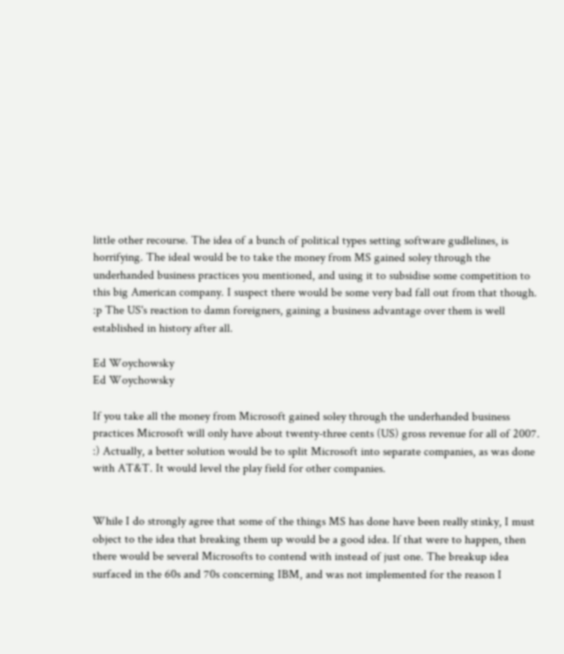little other recourse. The idea of a bunch of political types setting software gudlelines, is horrifying. The ideal would be to take the money from MS gained soley through the underhanded business practices you mentioned, and using it to subsidise some competition to this big American company. I suspect there would be some very bad fall out from that though. :p The US's reaction to damn foreigners, gaining a business advantage over them is well established in history after all.

Ed Woychowsky
Ed Woychowsky

If you take all the money from Microsoft gained soley through the underhanded business practices Microsoft will only have about twenty-three cents (US) gross revenue for all of 2007. :) Actually, a better solution would be to split Microsoft into separate companies, as was done with AT&T. It would level the play field for other companies.


While I do strongly agree that some of the things MS has done have been really stinky, I must object to the idea that breaking them up would be a good idea. If that were to happen, then there would be several Microsofts to contend with instead of just one. The breakup idea surfaced in the 60s and 70s concerning IBM, and was not implemented for the reason I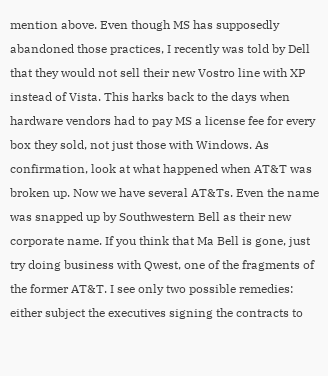mention above. Even though MS has supposedly abandoned those practices, I recently was told by Dell that they would not sell their new Vostro line with XP instead of Vista. This harks back to the days when hardware vendors had to pay MS a license fee for every box they sold, not just those with Windows. As confirmation, look at what happened when AT&T was broken up. Now we have several AT&Ts. Even the name was snapped up by Southwestern Bell as their new corporate name. If you think that Ma Bell is gone, just try doing business with Qwest, one of the fragments of the former AT&T. I see only two possible remedies: either subject the executives signing the contracts to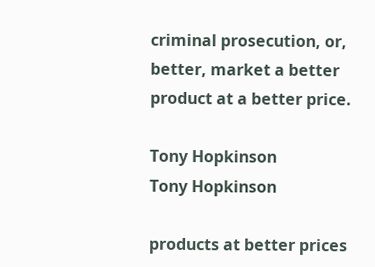criminal prosecution, or, better, market a better product at a better price.

Tony Hopkinson
Tony Hopkinson

products at better prices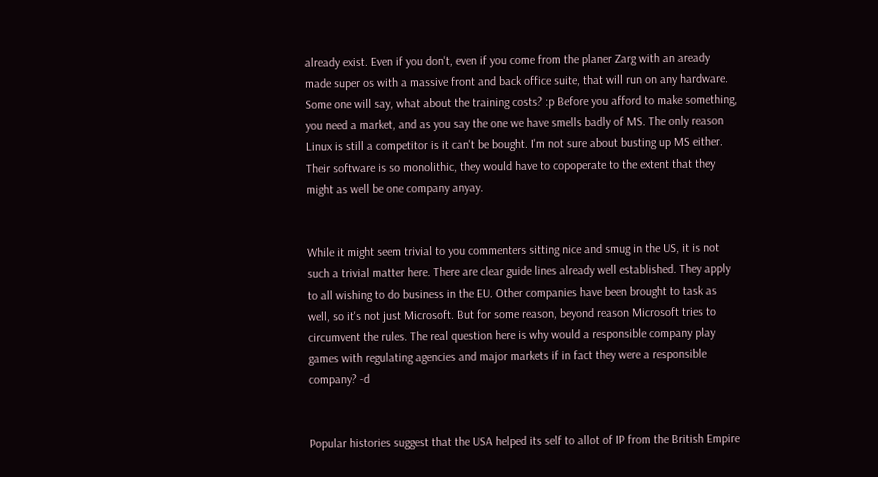already exist. Even if you don't, even if you come from the planer Zarg with an aready made super os with a massive front and back office suite, that will run on any hardware. Some one will say, what about the training costs? :p Before you afford to make something, you need a market, and as you say the one we have smells badly of MS. The only reason Linux is still a competitor is it can't be bought. I'm not sure about busting up MS either. Their software is so monolithic, they would have to copoperate to the extent that they might as well be one company anyay.


While it might seem trivial to you commenters sitting nice and smug in the US, it is not such a trivial matter here. There are clear guide lines already well established. They apply to all wishing to do business in the EU. Other companies have been brought to task as well, so it's not just Microsoft. But for some reason, beyond reason Microsoft tries to circumvent the rules. The real question here is why would a responsible company play games with regulating agencies and major markets if in fact they were a responsible company? -d


Popular histories suggest that the USA helped its self to allot of IP from the British Empire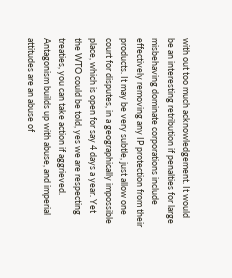with out too much acknowledgement. It would be an interesting retribution if penalties for large misbehaving dominate corporations include effectively removing any IP protection from their products. It may be very subtle, just allow one court for disputes, in a geographically impossible place, which is open for say 4 days a year. Yet the WTO could be told, yes we are respecting treaties, you can take action if aggrieved. Antagonism builds up with abuse, and imperial attitudes are an abuse of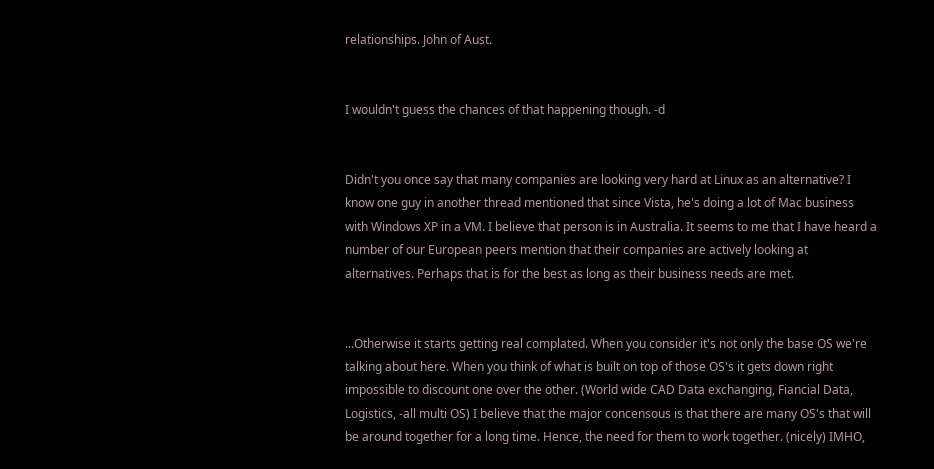relationships. John of Aust.


I wouldn't guess the chances of that happening though. -d


Didn't you once say that many companies are looking very hard at Linux as an alternative? I know one guy in another thread mentioned that since Vista, he's doing a lot of Mac business with Windows XP in a VM. I believe that person is in Australia. It seems to me that I have heard a number of our European peers mention that their companies are actively looking at alternatives. Perhaps that is for the best as long as their business needs are met.


...Otherwise it starts getting real complated. When you consider it's not only the base OS we're talking about here. When you think of what is built on top of those OS's it gets down right impossible to discount one over the other. (World wide CAD Data exchanging, Fiancial Data, Logistics, -all multi OS) I believe that the major concensous is that there are many OS's that will be around together for a long time. Hence, the need for them to work together. (nicely) IMHO,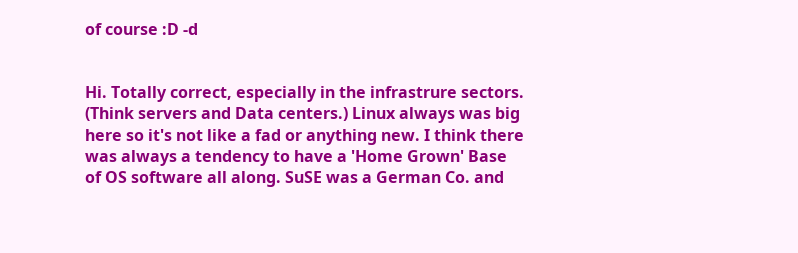of course :D -d


Hi. Totally correct, especially in the infrastrure sectors. (Think servers and Data centers.) Linux always was big here so it's not like a fad or anything new. I think there was always a tendency to have a 'Home Grown' Base of OS software all along. SuSE was a German Co. and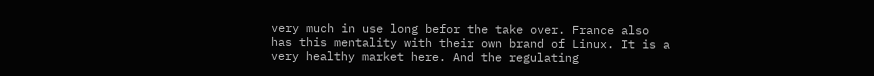very much in use long befor the take over. France also has this mentality with their own brand of Linux. It is a very healthy market here. And the regulating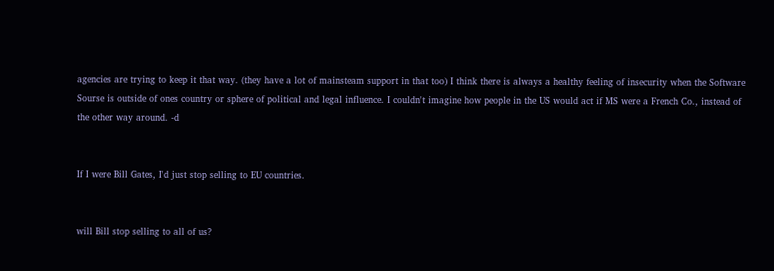agencies are trying to keep it that way. (they have a lot of mainsteam support in that too) I think there is always a healthy feeling of insecurity when the Software Sourse is outside of ones country or sphere of political and legal influence. I couldn't imagine how people in the US would act if MS were a French Co., instead of the other way around. -d


If I were Bill Gates, I'd just stop selling to EU countries.


will Bill stop selling to all of us?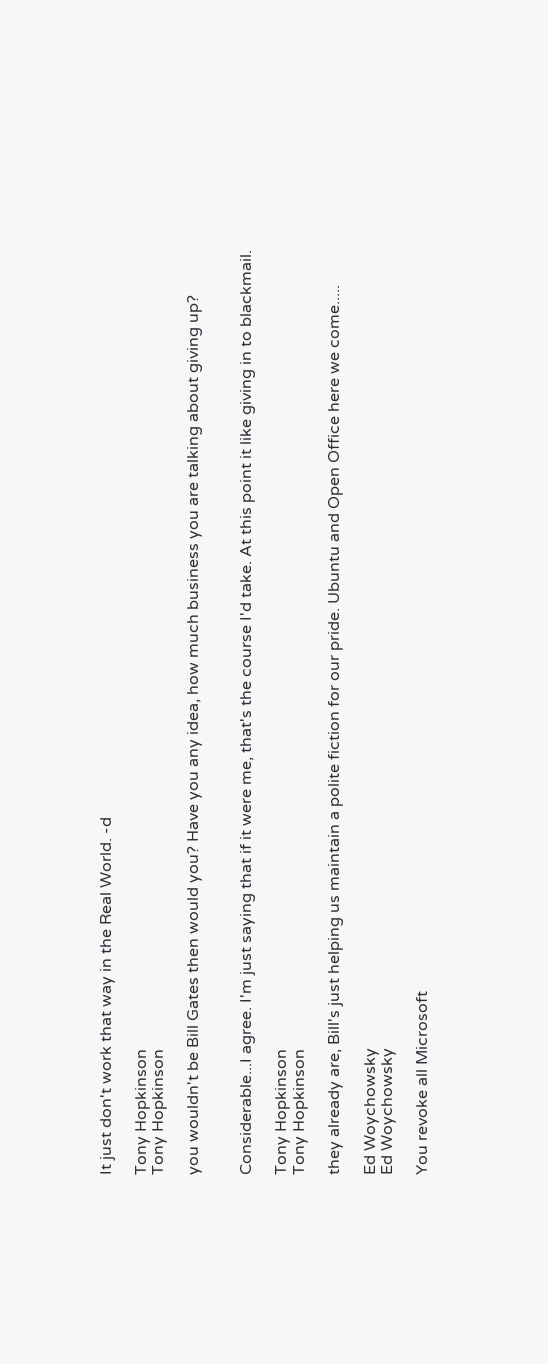It just don't work that way in the Real World. -d

Tony Hopkinson
Tony Hopkinson

you wouldn't be Bill Gates then would you? Have you any idea, how much business you are talking about giving up?


Considerable...I agree. I'm just saying that if it were me, that's the course I'd take. At this point it like giving in to blackmail.

Tony Hopkinson
Tony Hopkinson

they already are, Bill's just helping us maintain a polite fiction for our pride. Ubuntu and Open Office here we come.....

Ed Woychowsky
Ed Woychowsky

You revoke all Microsoft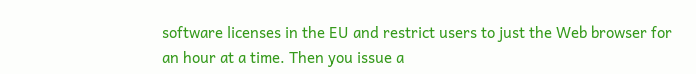software licenses in the EU and restrict users to just the Web browser for an hour at a time. Then you issue a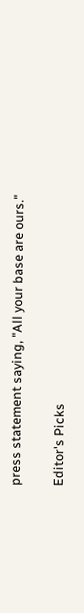press statement saying, "All your base are ours."

Editor's Picks